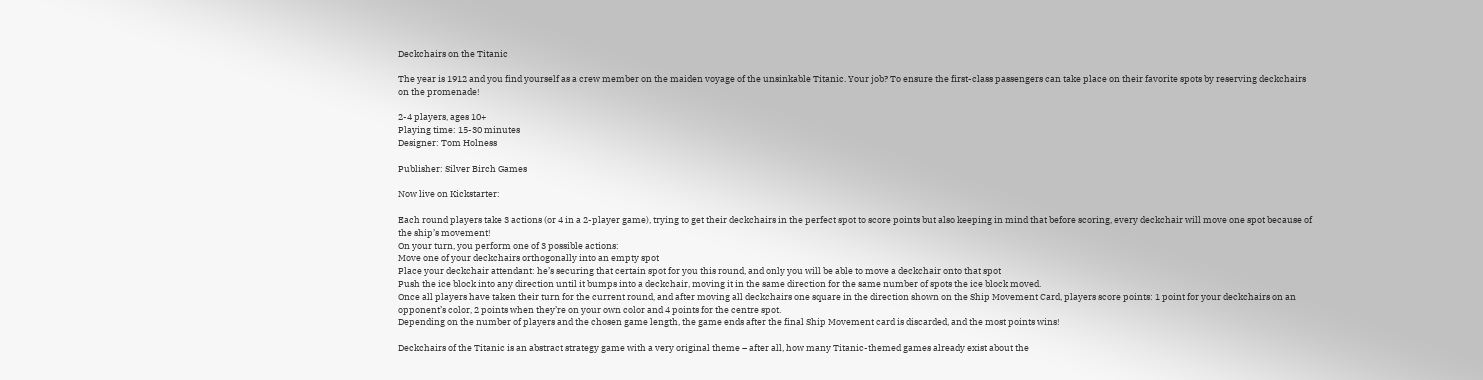Deckchairs on the Titanic

The year is 1912 and you find yourself as a crew member on the maiden voyage of the unsinkable Titanic. Your job? To ensure the first-class passengers can take place on their favorite spots by reserving deckchairs on the promenade!

2-4 players, ages 10+
Playing time: 15-30 minutes
Designer: Tom Holness

Publisher: Silver Birch Games

Now live on Kickstarter:

Each round players take 3 actions (or 4 in a 2-player game), trying to get their deckchairs in the perfect spot to score points but also keeping in mind that before scoring, every deckchair will move one spot because of the ship’s movement!
On your turn, you perform one of 3 possible actions:
Move one of your deckchairs orthogonally into an empty spot
Place your deckchair attendant: he’s securing that certain spot for you this round, and only you will be able to move a deckchair onto that spot
Push the ice block into any direction until it bumps into a deckchair, moving it in the same direction for the same number of spots the ice block moved.
Once all players have taken their turn for the current round, and after moving all deckchairs one square in the direction shown on the Ship Movement Card, players score points: 1 point for your deckchairs on an opponent’s color, 2 points when they’re on your own color and 4 points for the centre spot.
Depending on the number of players and the chosen game length, the game ends after the final Ship Movement card is discarded, and the most points wins!

Deckchairs of the Titanic is an abstract strategy game with a very original theme – after all, how many Titanic-themed games already exist about the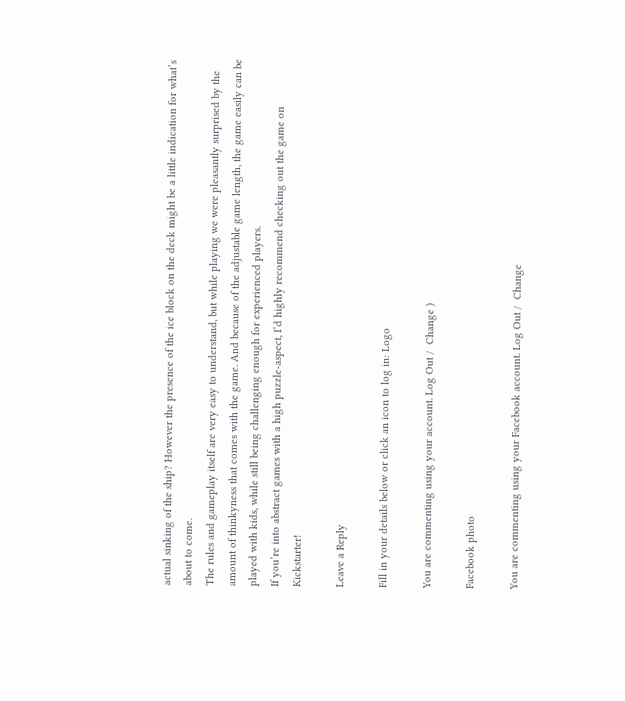actual sinking of the ship? However the presence of the ice block on the deck might be a little indication for what’s about to come.
The rules and gameplay itself are very easy to understand, but while playing we were pleasantly surprised by the amount of thinkyness that comes with the game. And because of the adjustable game length, the game easily can be played with kids, while still being challenging enough for experienced players.
If you’re into abstract games with a high puzzle-aspect, I’d highly recommend checking out the game on Kickstarter!

Leave a Reply

Fill in your details below or click an icon to log in: Logo

You are commenting using your account. Log Out /  Change )

Facebook photo

You are commenting using your Facebook account. Log Out /  Change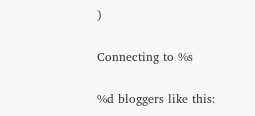)

Connecting to %s

%d bloggers like this: